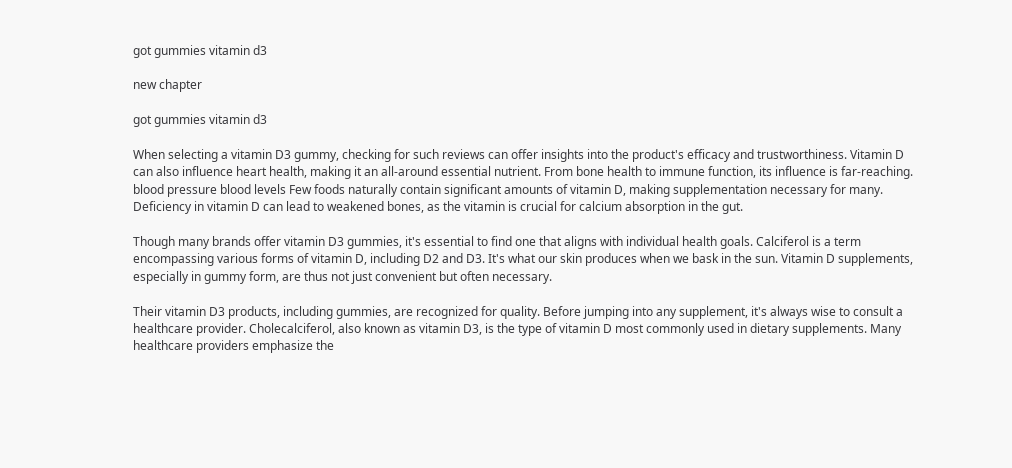got gummies vitamin d3

new chapter

got gummies vitamin d3

When selecting a vitamin D3 gummy, checking for such reviews can offer insights into the product's efficacy and trustworthiness. Vitamin D can also influence heart health, making it an all-around essential nutrient. From bone health to immune function, its influence is far-reaching. blood pressure blood levels Few foods naturally contain significant amounts of vitamin D, making supplementation necessary for many. Deficiency in vitamin D can lead to weakened bones, as the vitamin is crucial for calcium absorption in the gut.

Though many brands offer vitamin D3 gummies, it's essential to find one that aligns with individual health goals. Calciferol is a term encompassing various forms of vitamin D, including D2 and D3. It's what our skin produces when we bask in the sun. Vitamin D supplements, especially in gummy form, are thus not just convenient but often necessary.

Their vitamin D3 products, including gummies, are recognized for quality. Before jumping into any supplement, it's always wise to consult a healthcare provider. Cholecalciferol, also known as vitamin D3, is the type of vitamin D most commonly used in dietary supplements. Many healthcare providers emphasize the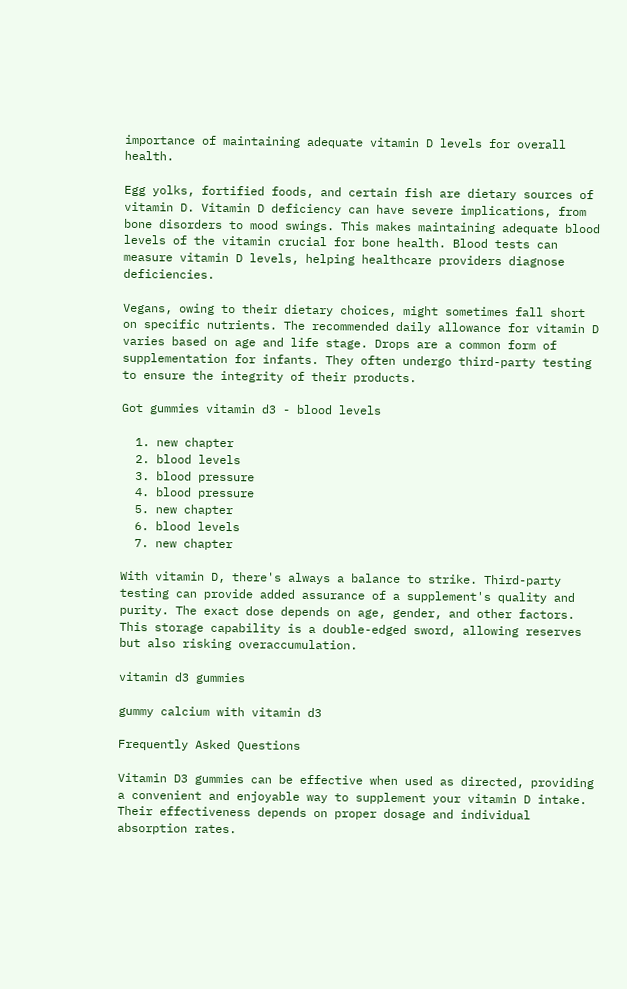importance of maintaining adequate vitamin D levels for overall health.

Egg yolks, fortified foods, and certain fish are dietary sources of vitamin D. Vitamin D deficiency can have severe implications, from bone disorders to mood swings. This makes maintaining adequate blood levels of the vitamin crucial for bone health. Blood tests can measure vitamin D levels, helping healthcare providers diagnose deficiencies.

Vegans, owing to their dietary choices, might sometimes fall short on specific nutrients. The recommended daily allowance for vitamin D varies based on age and life stage. Drops are a common form of supplementation for infants. They often undergo third-party testing to ensure the integrity of their products.

Got gummies vitamin d3 - blood levels

  1. new chapter
  2. blood levels
  3. blood pressure
  4. blood pressure
  5. new chapter
  6. blood levels
  7. new chapter

With vitamin D, there's always a balance to strike. Third-party testing can provide added assurance of a supplement's quality and purity. The exact dose depends on age, gender, and other factors. This storage capability is a double-edged sword, allowing reserves but also risking overaccumulation.

vitamin d3 gummies

gummy calcium with vitamin d3

Frequently Asked Questions

Vitamin D3 gummies can be effective when used as directed, providing a convenient and enjoyable way to supplement your vitamin D intake. Their effectiveness depends on proper dosage and individual absorption rates.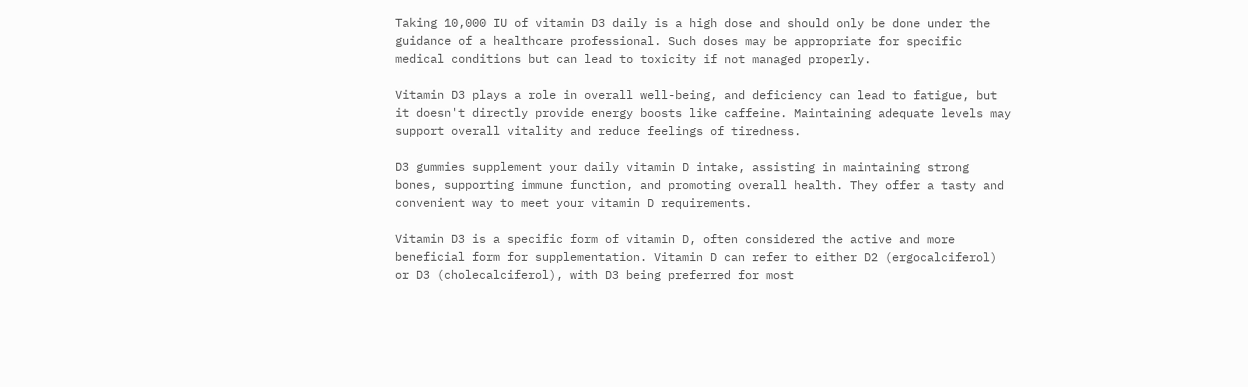Taking 10,000 IU of vitamin D3 daily is a high dose and should only be done under the guidance of a healthcare professional. Such doses may be appropriate for specific medical conditions but can lead to toxicity if not managed properly.

Vitamin D3 plays a role in overall well-being, and deficiency can lead to fatigue, but it doesn't directly provide energy boosts like caffeine. Maintaining adequate levels may support overall vitality and reduce feelings of tiredness.

D3 gummies supplement your daily vitamin D intake, assisting in maintaining strong bones, supporting immune function, and promoting overall health. They offer a tasty and convenient way to meet your vitamin D requirements.

Vitamin D3 is a specific form of vitamin D, often considered the active and more beneficial form for supplementation. Vitamin D can refer to either D2 (ergocalciferol) or D3 (cholecalciferol), with D3 being preferred for most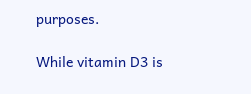purposes.

While vitamin D3 is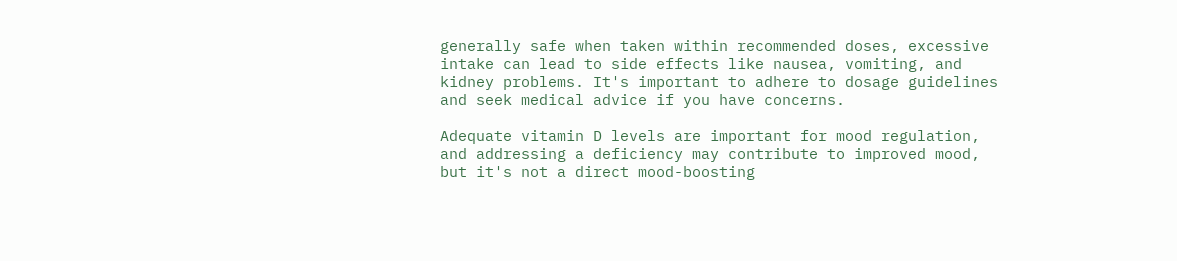generally safe when taken within recommended doses, excessive intake can lead to side effects like nausea, vomiting, and kidney problems. It's important to adhere to dosage guidelines and seek medical advice if you have concerns.

Adequate vitamin D levels are important for mood regulation, and addressing a deficiency may contribute to improved mood, but it's not a direct mood-boosting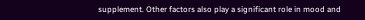supplement. Other factors also play a significant role in mood and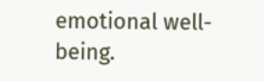emotional well-being.